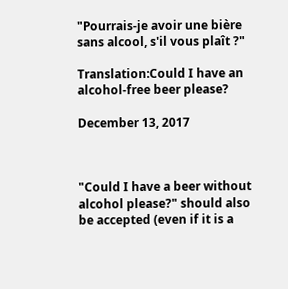"Pourrais-je avoir une bière sans alcool, s'il vous plaît ?"

Translation:Could I have an alcohol-free beer please?

December 13, 2017



"Could I have a beer without alcohol please?" should also be accepted (even if it is a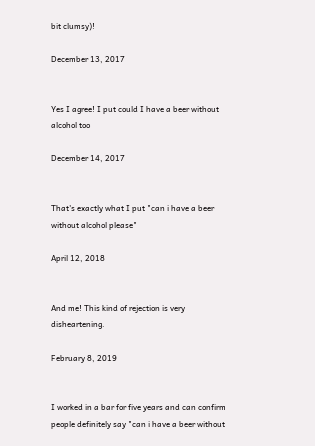bit clumsy)!

December 13, 2017


Yes I agree! I put could I have a beer without alcohol too

December 14, 2017


That's exactly what I put "can i have a beer without alcohol please"

April 12, 2018


And me! This kind of rejection is very disheartening.

February 8, 2019


I worked in a bar for five years and can confirm people definitely say "can i have a beer without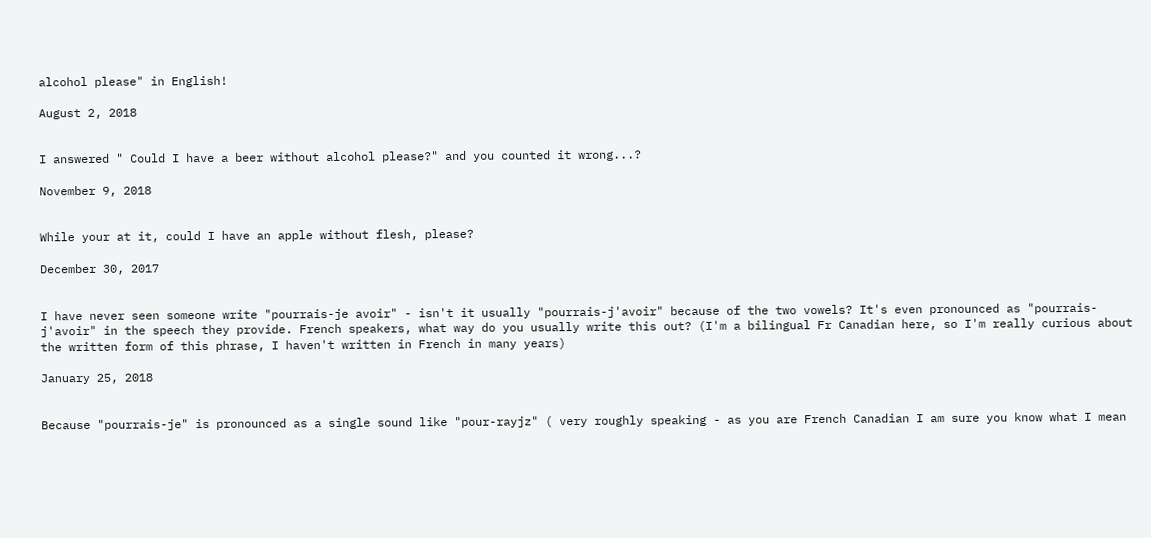alcohol please" in English!

August 2, 2018


I answered " Could I have a beer without alcohol please?" and you counted it wrong...?

November 9, 2018


While your at it, could I have an apple without flesh, please?

December 30, 2017


I have never seen someone write "pourrais-je avoir" - isn't it usually "pourrais-j'avoir" because of the two vowels? It's even pronounced as "pourrais-j'avoir" in the speech they provide. French speakers, what way do you usually write this out? (I'm a bilingual Fr Canadian here, so I'm really curious about the written form of this phrase, I haven't written in French in many years)

January 25, 2018


Because "pourrais-je" is pronounced as a single sound like "pour-rayjz" ( very roughly speaking - as you are French Canadian I am sure you know what I mean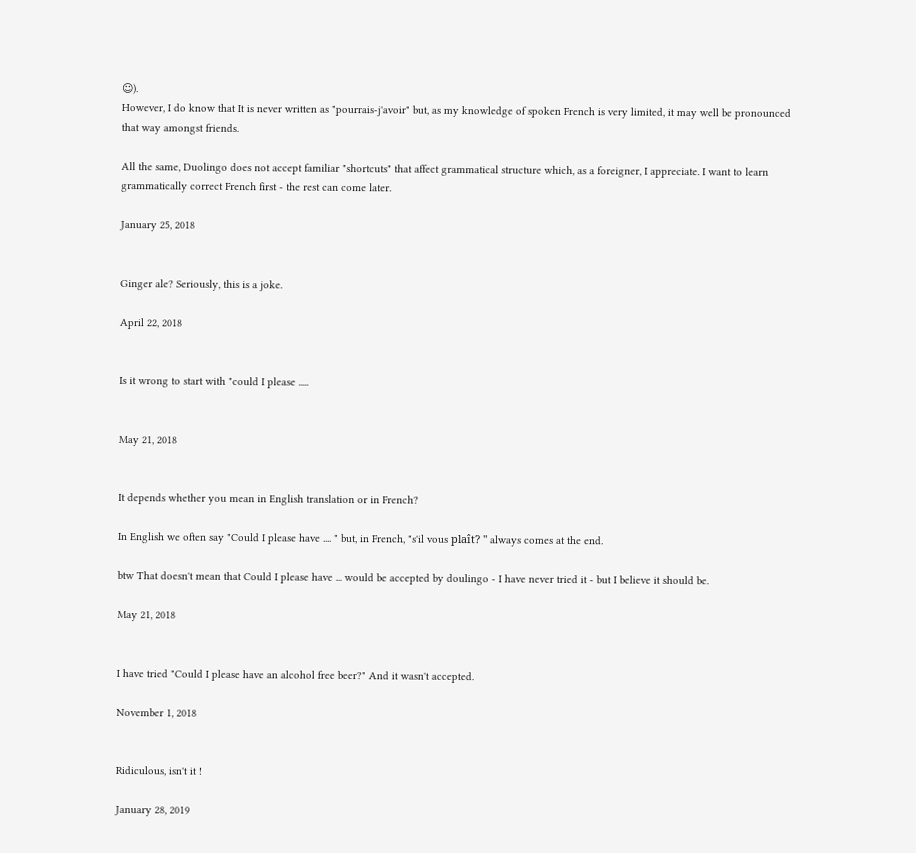☺).
However, I do know that It is never written as "pourrais-j'avoir" but, as my knowledge of spoken French is very limited, it may well be pronounced that way amongst friends.

All the same, Duolingo does not accept familiar "shortcuts" that affect grammatical structure which, as a foreigner, I appreciate. I want to learn grammatically correct French first - the rest can come later.

January 25, 2018


Ginger ale? Seriously, this is a joke.

April 22, 2018


Is it wrong to start with "could I please .....


May 21, 2018


It depends whether you mean in English translation or in French?

In English we often say "Could I please have .... " but, in French, "s'il vous plaît? " always comes at the end.

btw That doesn't mean that Could I please have ... would be accepted by doulingo - I have never tried it - but I believe it should be.

May 21, 2018


I have tried "Could I please have an alcohol free beer?" And it wasn't accepted.

November 1, 2018


Ridiculous, isn't it !

January 28, 2019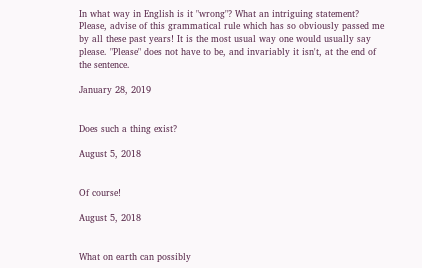In what way in English is it "wrong"? What an intriguing statement? Please, advise of this grammatical rule which has so obviously passed me by all these past years! It is the most usual way one would usually say please. "Please" does not have to be, and invariably it isn't, at the end of the sentence.

January 28, 2019


Does such a thing exist?

August 5, 2018


Of course!

August 5, 2018


What on earth can possibly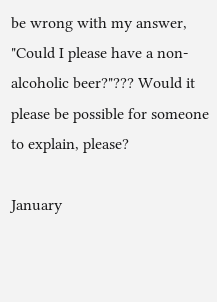be wrong with my answer, "Could I please have a non-alcoholic beer?"??? Would it please be possible for someone to explain, please?

January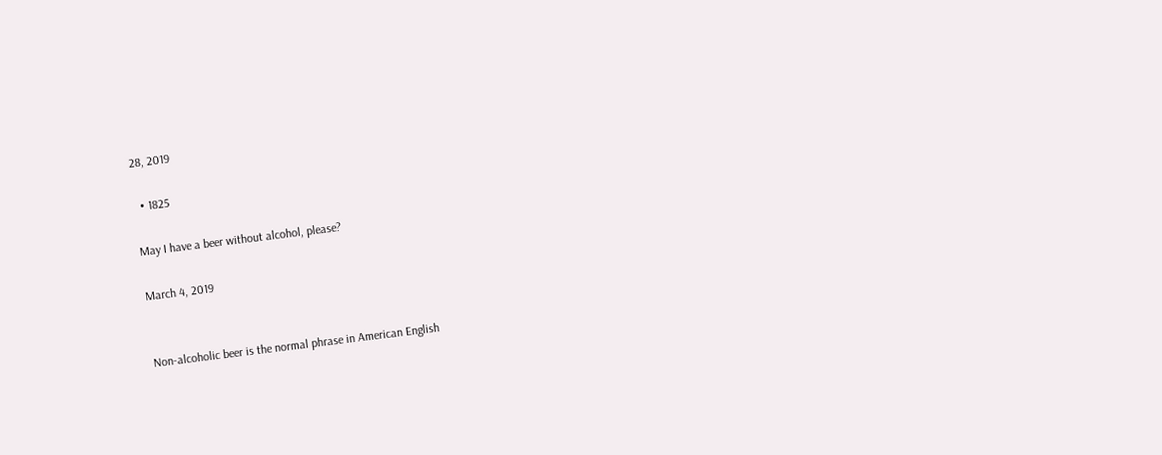28, 2019

  • 1825

May I have a beer without alcohol, please?

March 4, 2019


Non-alcoholic beer is the normal phrase in American English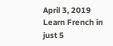April 3, 2019
Learn French in just 5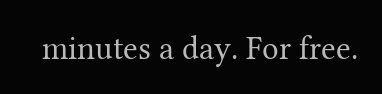minutes a day. For free.